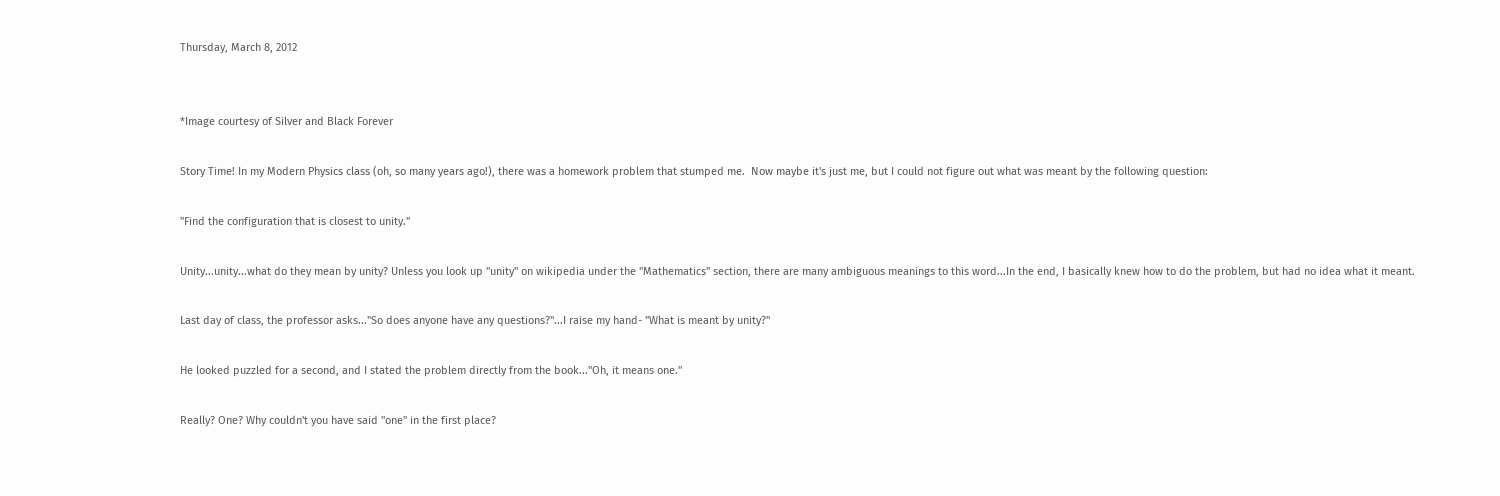Thursday, March 8, 2012


*Image courtesy of Silver and Black Forever

Story Time! In my Modern Physics class (oh, so many years ago!), there was a homework problem that stumped me.  Now maybe it's just me, but I could not figure out what was meant by the following question:

"Find the configuration that is closest to unity."

Unity...unity...what do they mean by unity? Unless you look up "unity" on wikipedia under the "Mathematics" section, there are many ambiguous meanings to this word...In the end, I basically knew how to do the problem, but had no idea what it meant.

Last day of class, the professor asks..."So does anyone have any questions?"...I raise my hand- "What is meant by unity?"

He looked puzzled for a second, and I stated the problem directly from the book..."Oh, it means one."

Really? One? Why couldn't you have said "one" in the first place?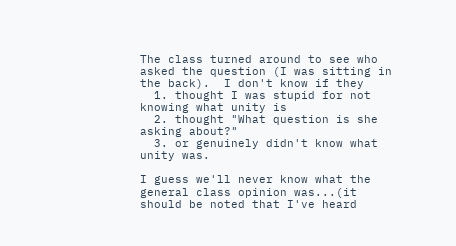The class turned around to see who asked the question (I was sitting in the back).  I don't know if they
  1. thought I was stupid for not knowing what unity is
  2. thought "What question is she asking about?"
  3. or genuinely didn't know what unity was.

I guess we'll never know what the general class opinion was...(it should be noted that I've heard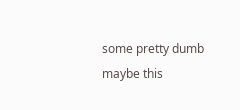some pretty dumb maybe this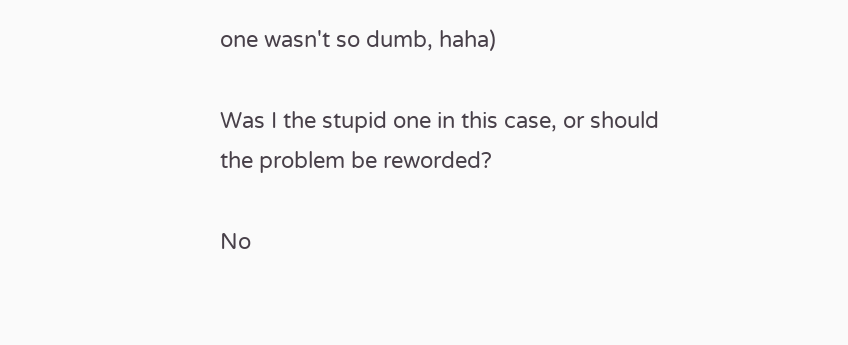one wasn't so dumb, haha)

Was I the stupid one in this case, or should the problem be reworded?

No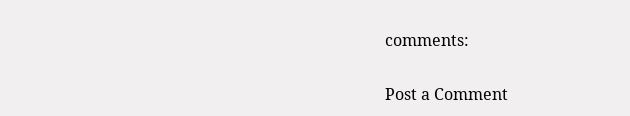comments:

Post a Comment